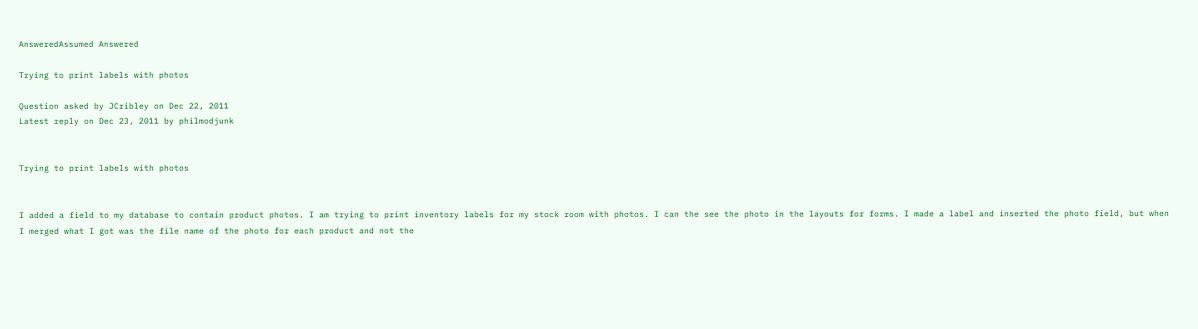AnsweredAssumed Answered

Trying to print labels with photos

Question asked by JCribley on Dec 22, 2011
Latest reply on Dec 23, 2011 by philmodjunk


Trying to print labels with photos


I added a field to my database to contain product photos. I am trying to print inventory labels for my stock room with photos. I can the see the photo in the layouts for forms. I made a label and inserted the photo field, but when I merged what I got was the file name of the photo for each product and not the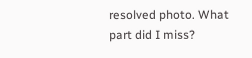resolved photo. What part did I miss?